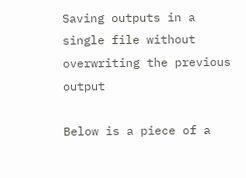Saving outputs in a single file without overwriting the previous output

Below is a piece of a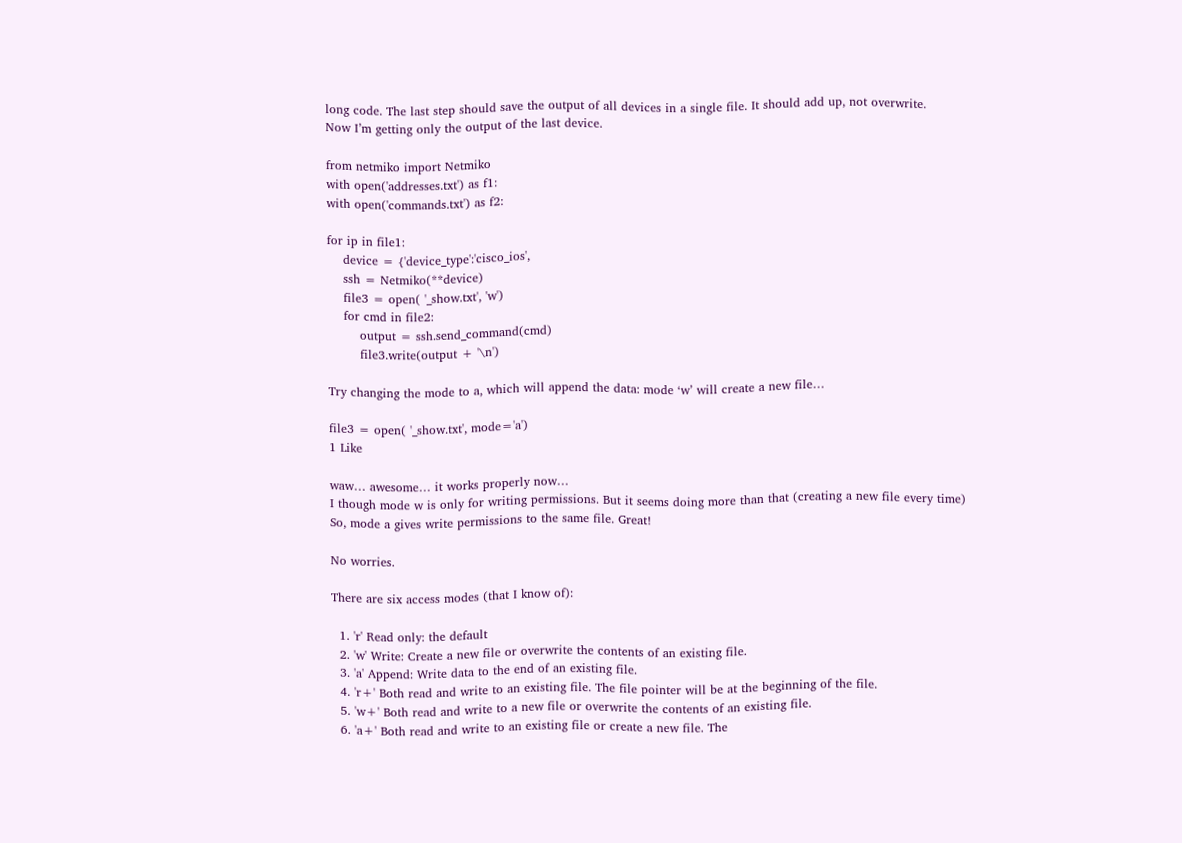long code. The last step should save the output of all devices in a single file. It should add up, not overwrite.
Now I’m getting only the output of the last device.

from netmiko import Netmiko
with open('addresses.txt') as f1:
with open('commands.txt') as f2:

for ip in file1:
    device = {'device_type':'cisco_ios',
    ssh = Netmiko(**device)
    file3 = open( '_show.txt', 'w')
    for cmd in file2:
        output = ssh.send_command(cmd)
        file3.write(output + '\n')

Try changing the mode to a, which will append the data: mode ‘w’ will create a new file…

file3 = open( '_show.txt', mode='a')
1 Like

waw… awesome… it works properly now…
I though mode w is only for writing permissions. But it seems doing more than that (creating a new file every time)
So, mode a gives write permissions to the same file. Great!

No worries.

There are six access modes (that I know of):

  1. 'r' Read only: the default
  2. 'w' Write: Create a new file or overwrite the contents of an existing file.
  3. 'a' Append: Write data to the end of an existing file.
  4. 'r+' Both read and write to an existing file. The file pointer will be at the beginning of the file.
  5. 'w+' Both read and write to a new file or overwrite the contents of an existing file.
  6. 'a+' Both read and write to an existing file or create a new file. The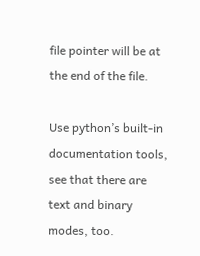file pointer will be at the end of the file.

Use python’s built-in documentation tools, see that there are text and binary modes, too.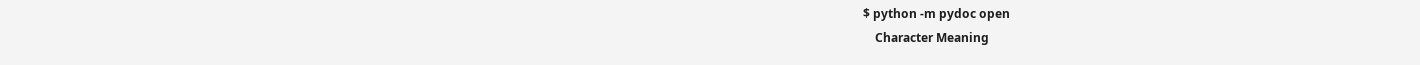$ python -m pydoc open
    Character Meaning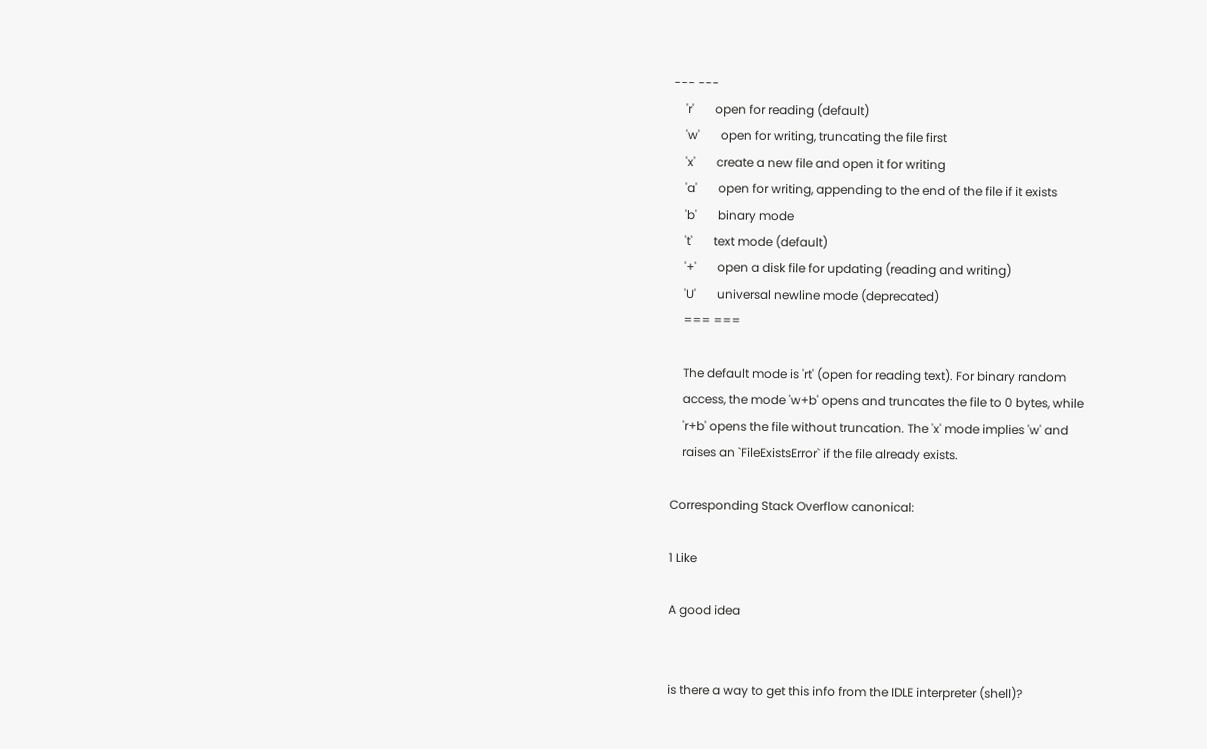--- ---
    'r'       open for reading (default)
    'w'       open for writing, truncating the file first
    'x'       create a new file and open it for writing
    'a'       open for writing, appending to the end of the file if it exists
    'b'       binary mode
    't'       text mode (default)
    '+'       open a disk file for updating (reading and writing)
    'U'       universal newline mode (deprecated)
    === ===

    The default mode is 'rt' (open for reading text). For binary random
    access, the mode 'w+b' opens and truncates the file to 0 bytes, while
    'r+b' opens the file without truncation. The 'x' mode implies 'w' and
    raises an `FileExistsError` if the file already exists.

Corresponding Stack Overflow canonical:

1 Like

A good idea


is there a way to get this info from the IDLE interpreter (shell)?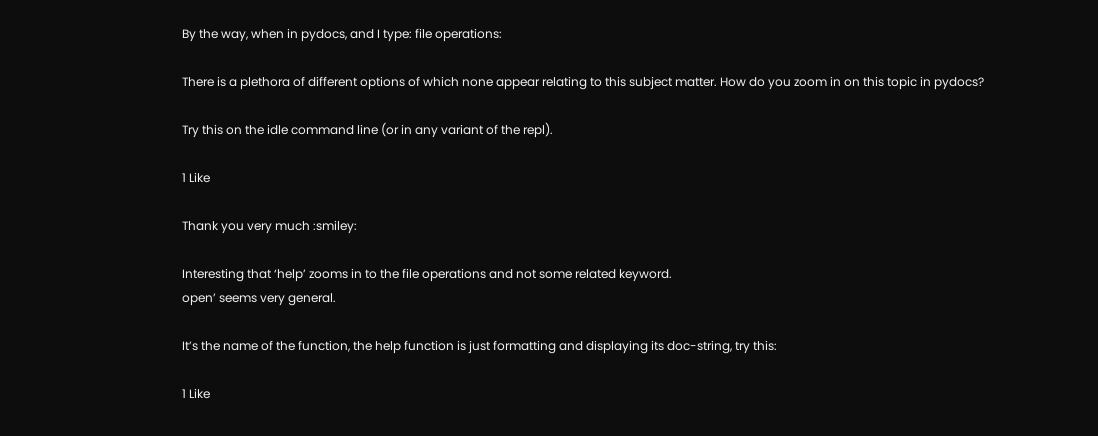By the way, when in pydocs, and I type: file operations:

There is a plethora of different options of which none appear relating to this subject matter. How do you zoom in on this topic in pydocs?

Try this on the idle command line (or in any variant of the repl).

1 Like

Thank you very much :smiley:

Interesting that ‘help’ zooms in to the file operations and not some related keyword.
open’ seems very general.

It’s the name of the function, the help function is just formatting and displaying its doc-string, try this:

1 Like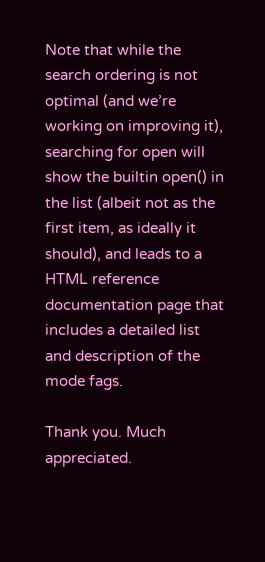Note that while the search ordering is not optimal (and we’re working on improving it), searching for open will show the builtin open() in the list (albeit not as the first item, as ideally it should), and leads to a HTML reference documentation page that includes a detailed list and description of the mode fags.

Thank you. Much appreciated.